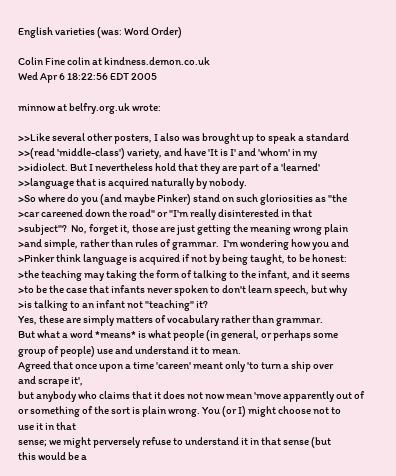English varieties (was: Word Order)

Colin Fine colin at kindness.demon.co.uk
Wed Apr 6 18:22:56 EDT 2005

minnow at belfry.org.uk wrote:

>>Like several other posters, I also was brought up to speak a standard
>>(read 'middle-class') variety, and have 'It is I' and 'whom' in my
>>idiolect. But I nevertheless hold that they are part of a 'learned'
>>language that is acquired naturally by nobody.
>So where do you (and maybe Pinker) stand on such gloriosities as "the
>car careened down the road" or "I'm really disinterested in that
>subject"?  No, forget it, those are just getting the meaning wrong plain
>and simple, rather than rules of grammar.  I'm wondering how you and
>Pinker think language is acquired if not by being taught, to be honest:
>the teaching may taking the form of talking to the infant, and it seems
>to be the case that infants never spoken to don't learn speech, but why
>is talking to an infant not "teaching" it?
Yes, these are simply matters of vocabulary rather than grammar.
But what a word *means* is what people (in general, or perhaps some
group of people) use and understand it to mean.
Agreed that once upon a time 'careen' meant only 'to turn a ship over
and scrape it',
but anybody who claims that it does not now mean 'move apparently out of
or something of the sort is plain wrong. You (or I) might choose not to
use it in that
sense; we might perversely refuse to understand it in that sense (but
this would be a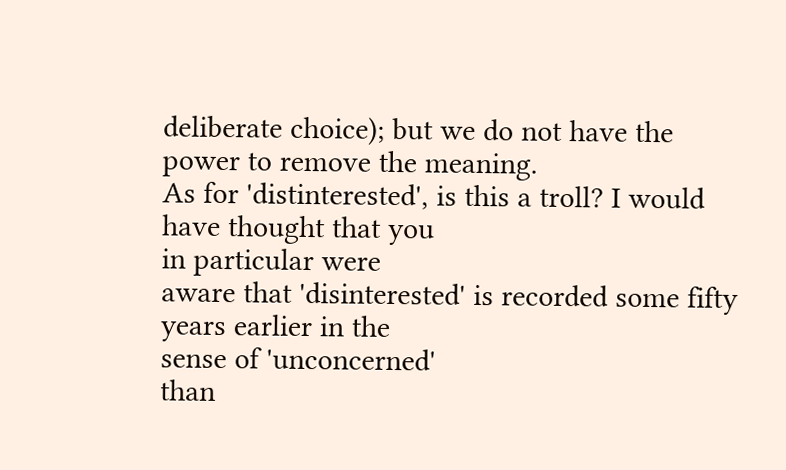deliberate choice); but we do not have the power to remove the meaning.
As for 'distinterested', is this a troll? I would have thought that you
in particular were
aware that 'disinterested' is recorded some fifty years earlier in the
sense of 'unconcerned'
than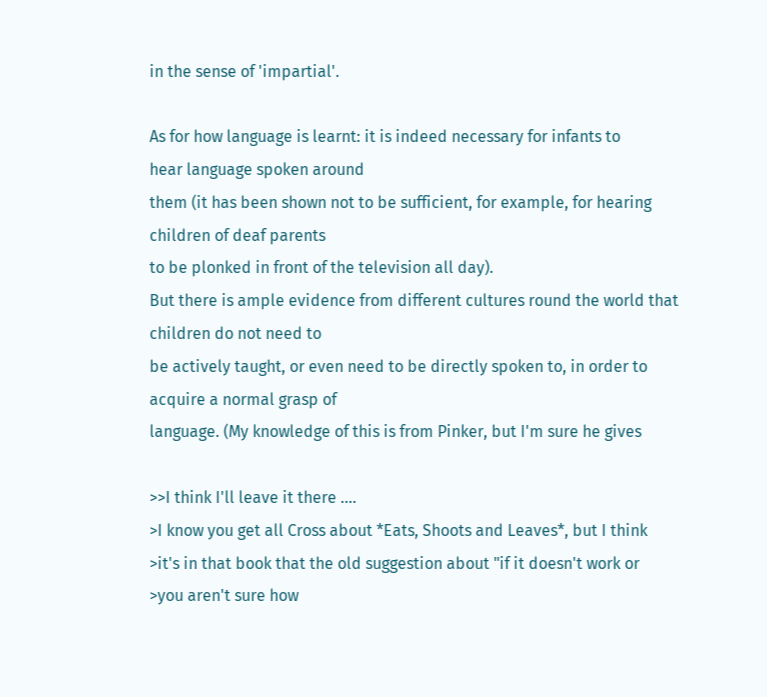in the sense of 'impartial'.

As for how language is learnt: it is indeed necessary for infants to
hear language spoken around
them (it has been shown not to be sufficient, for example, for hearing
children of deaf parents
to be plonked in front of the television all day).
But there is ample evidence from different cultures round the world that
children do not need to
be actively taught, or even need to be directly spoken to, in order to
acquire a normal grasp of
language. (My knowledge of this is from Pinker, but I'm sure he gives

>>I think I'll leave it there ....
>I know you get all Cross about *Eats, Shoots and Leaves*, but I think
>it's in that book that the old suggestion about "if it doesn't work or
>you aren't sure how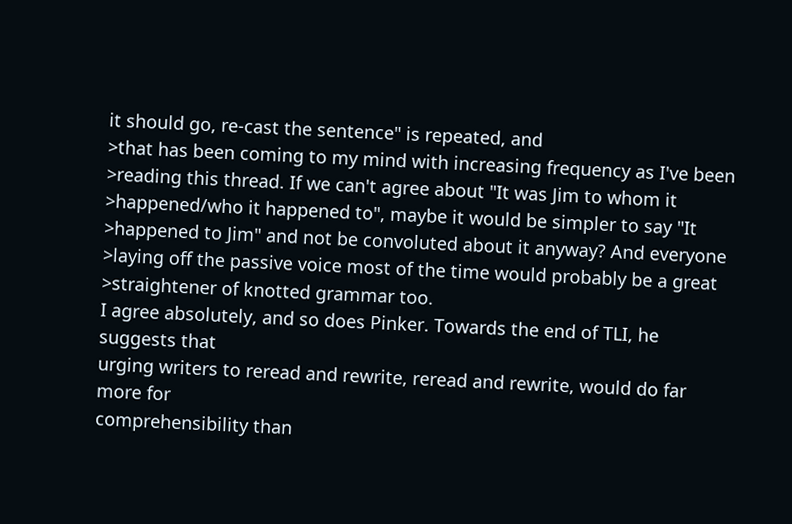it should go, re-cast the sentence" is repeated, and
>that has been coming to my mind with increasing frequency as I've been
>reading this thread. If we can't agree about "It was Jim to whom it
>happened/who it happened to", maybe it would be simpler to say "It
>happened to Jim" and not be convoluted about it anyway? And everyone
>laying off the passive voice most of the time would probably be a great
>straightener of knotted grammar too.
I agree absolutely, and so does Pinker. Towards the end of TLI, he
suggests that
urging writers to reread and rewrite, reread and rewrite, would do far
more for
comprehensibility than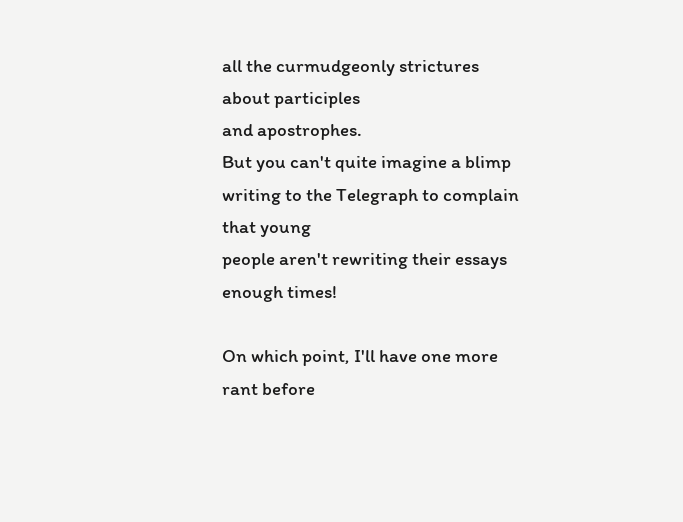all the curmudgeonly strictures about participles
and apostrophes.
But you can't quite imagine a blimp writing to the Telegraph to complain
that young
people aren't rewriting their essays enough times!

On which point, I'll have one more rant before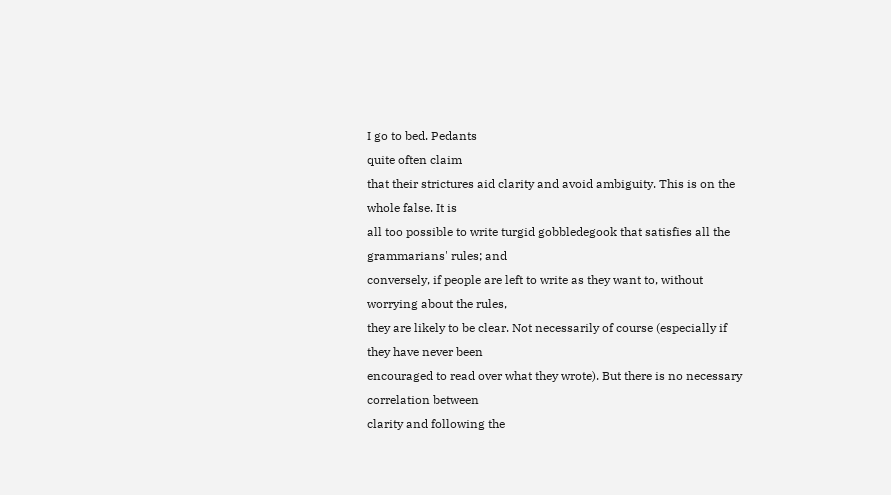I go to bed. Pedants
quite often claim
that their strictures aid clarity and avoid ambiguity. This is on the
whole false. It is
all too possible to write turgid gobbledegook that satisfies all the
grammarians' rules; and
conversely, if people are left to write as they want to, without
worrying about the rules,
they are likely to be clear. Not necessarily of course (especially if
they have never been
encouraged to read over what they wrote). But there is no necessary
correlation between
clarity and following the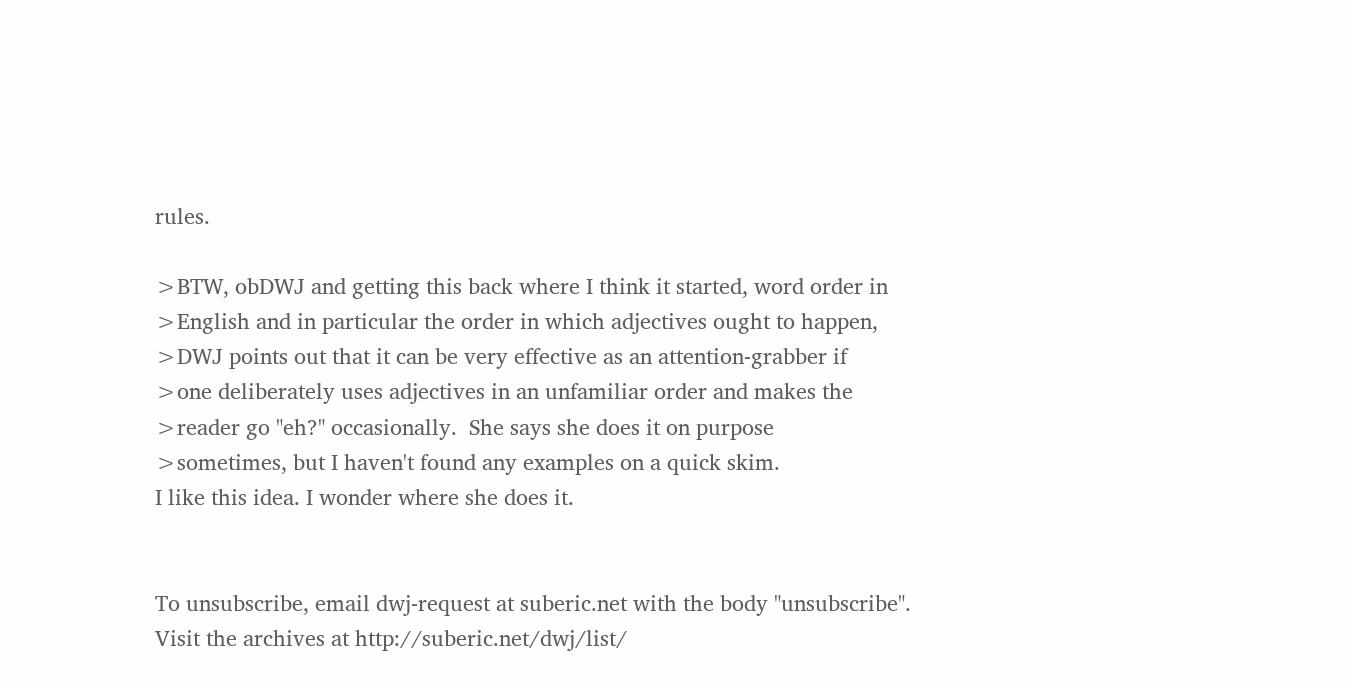rules.

>BTW, obDWJ and getting this back where I think it started, word order in
>English and in particular the order in which adjectives ought to happen,
>DWJ points out that it can be very effective as an attention-grabber if
>one deliberately uses adjectives in an unfamiliar order and makes the
>reader go "eh?" occasionally.  She says she does it on purpose
>sometimes, but I haven't found any examples on a quick skim.
I like this idea. I wonder where she does it.


To unsubscribe, email dwj-request at suberic.net with the body "unsubscribe".
Visit the archives at http://suberic.net/dwj/list/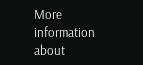More information about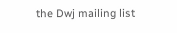the Dwj mailing list